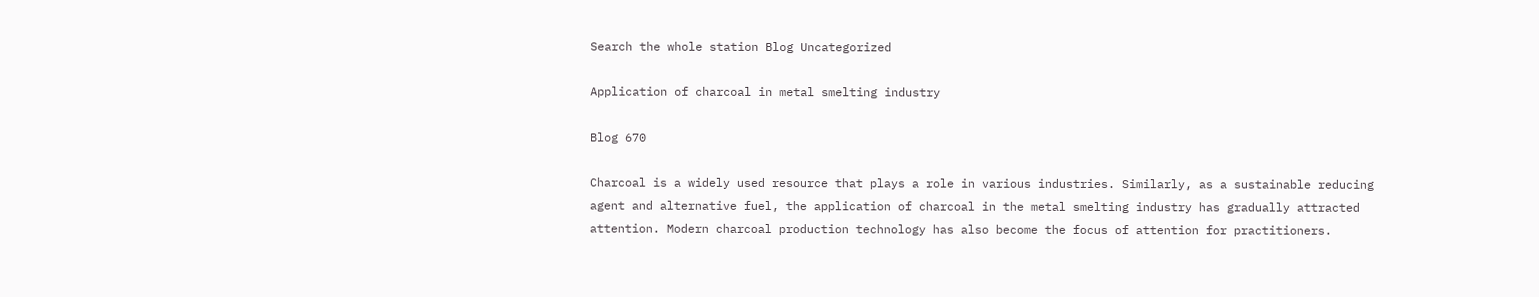Search the whole station Blog Uncategorized

Application of charcoal in metal smelting industry

Blog 670

Charcoal is a widely used resource that plays a role in various industries. Similarly, as a sustainable reducing agent and alternative fuel, the application of charcoal in the metal smelting industry has gradually attracted attention. Modern charcoal production technology has also become the focus of attention for practitioners.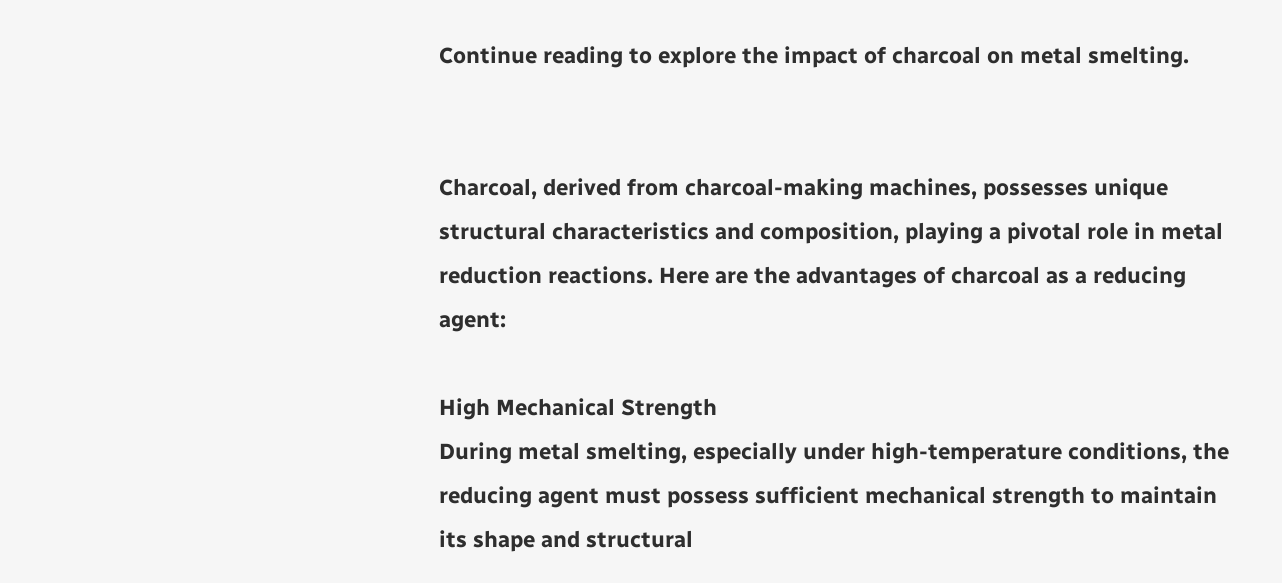Continue reading to explore the impact of charcoal on metal smelting.


Charcoal, derived from charcoal-making machines, possesses unique structural characteristics and composition, playing a pivotal role in metal reduction reactions. Here are the advantages of charcoal as a reducing agent:

High Mechanical Strength
During metal smelting, especially under high-temperature conditions, the reducing agent must possess sufficient mechanical strength to maintain its shape and structural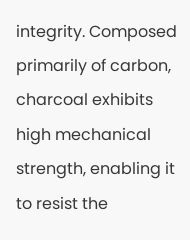integrity. Composed primarily of carbon, charcoal exhibits high mechanical strength, enabling it to resist the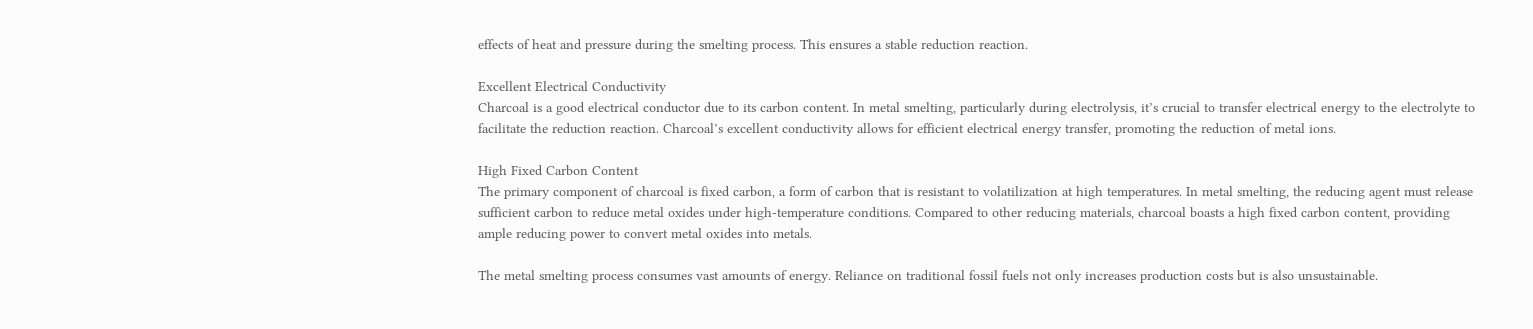effects of heat and pressure during the smelting process. This ensures a stable reduction reaction.

Excellent Electrical Conductivity
Charcoal is a good electrical conductor due to its carbon content. In metal smelting, particularly during electrolysis, it’s crucial to transfer electrical energy to the electrolyte to facilitate the reduction reaction. Charcoal’s excellent conductivity allows for efficient electrical energy transfer, promoting the reduction of metal ions.

High Fixed Carbon Content
The primary component of charcoal is fixed carbon, a form of carbon that is resistant to volatilization at high temperatures. In metal smelting, the reducing agent must release sufficient carbon to reduce metal oxides under high-temperature conditions. Compared to other reducing materials, charcoal boasts a high fixed carbon content, providing ample reducing power to convert metal oxides into metals.

The metal smelting process consumes vast amounts of energy. Reliance on traditional fossil fuels not only increases production costs but is also unsustainable.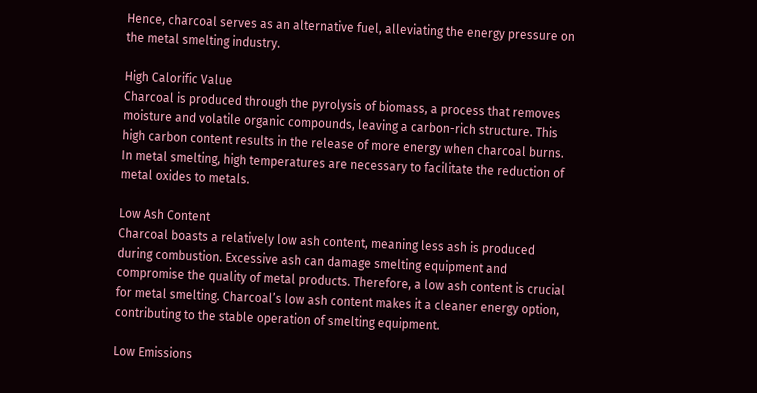Hence, charcoal serves as an alternative fuel, alleviating the energy pressure on the metal smelting industry.

High Calorific Value
Charcoal is produced through the pyrolysis of biomass, a process that removes moisture and volatile organic compounds, leaving a carbon-rich structure. This high carbon content results in the release of more energy when charcoal burns. In metal smelting, high temperatures are necessary to facilitate the reduction of metal oxides to metals.

Low Ash Content
Charcoal boasts a relatively low ash content, meaning less ash is produced during combustion. Excessive ash can damage smelting equipment and compromise the quality of metal products. Therefore, a low ash content is crucial for metal smelting. Charcoal’s low ash content makes it a cleaner energy option, contributing to the stable operation of smelting equipment.

Low Emissions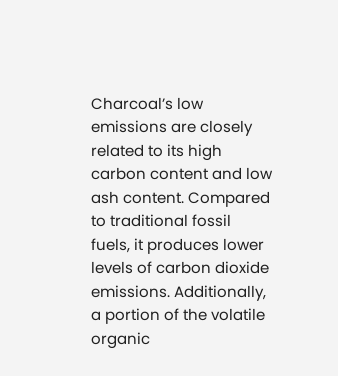Charcoal’s low emissions are closely related to its high carbon content and low ash content. Compared to traditional fossil fuels, it produces lower levels of carbon dioxide emissions. Additionally, a portion of the volatile organic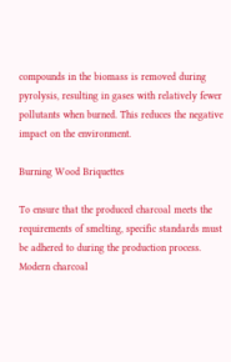compounds in the biomass is removed during pyrolysis, resulting in gases with relatively fewer pollutants when burned. This reduces the negative impact on the environment.

Burning Wood Briquettes

To ensure that the produced charcoal meets the requirements of smelting, specific standards must be adhered to during the production process. Modern charcoal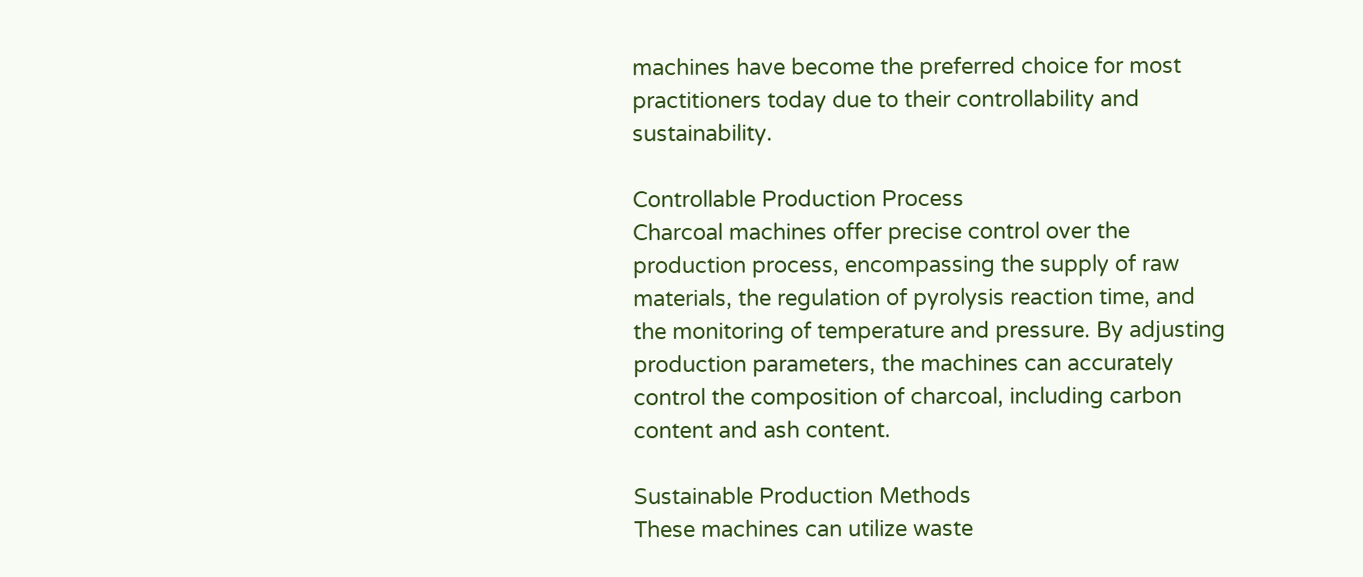machines have become the preferred choice for most practitioners today due to their controllability and sustainability.

Controllable Production Process
Charcoal machines offer precise control over the production process, encompassing the supply of raw materials, the regulation of pyrolysis reaction time, and the monitoring of temperature and pressure. By adjusting production parameters, the machines can accurately control the composition of charcoal, including carbon content and ash content.

Sustainable Production Methods
These machines can utilize waste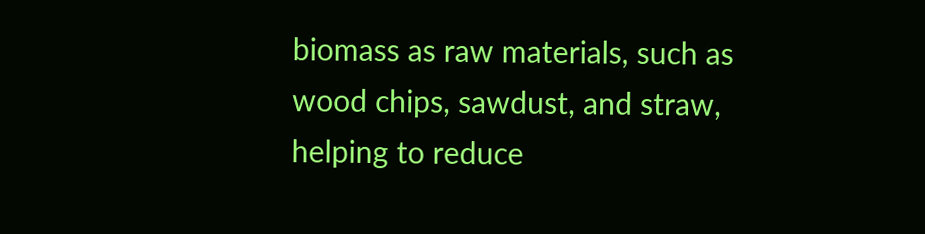biomass as raw materials, such as wood chips, sawdust, and straw, helping to reduce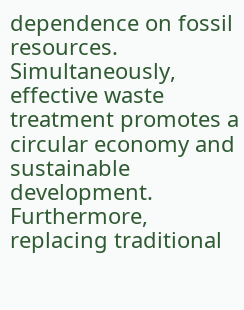dependence on fossil resources. Simultaneously, effective waste treatment promotes a circular economy and sustainable development. Furthermore, replacing traditional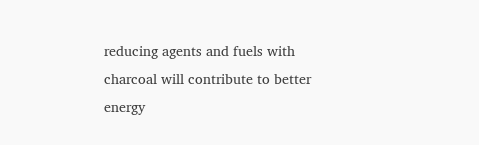reducing agents and fuels with charcoal will contribute to better energy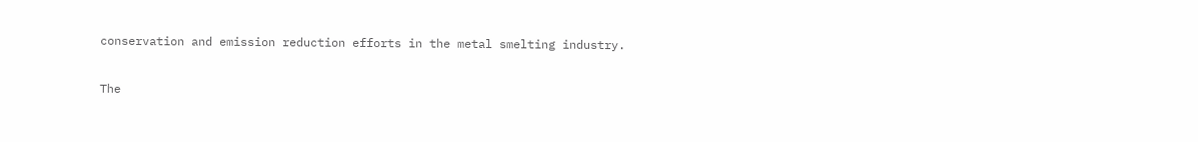conservation and emission reduction efforts in the metal smelting industry.

The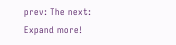prev: The next:
Expand more!